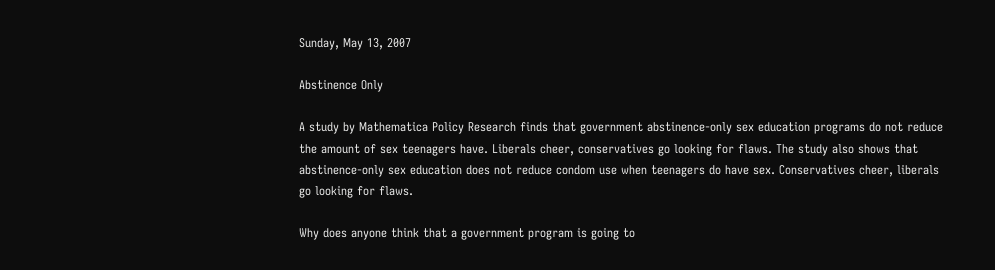Sunday, May 13, 2007

Abstinence Only

A study by Mathematica Policy Research finds that government abstinence-only sex education programs do not reduce the amount of sex teenagers have. Liberals cheer, conservatives go looking for flaws. The study also shows that abstinence-only sex education does not reduce condom use when teenagers do have sex. Conservatives cheer, liberals go looking for flaws.

Why does anyone think that a government program is going to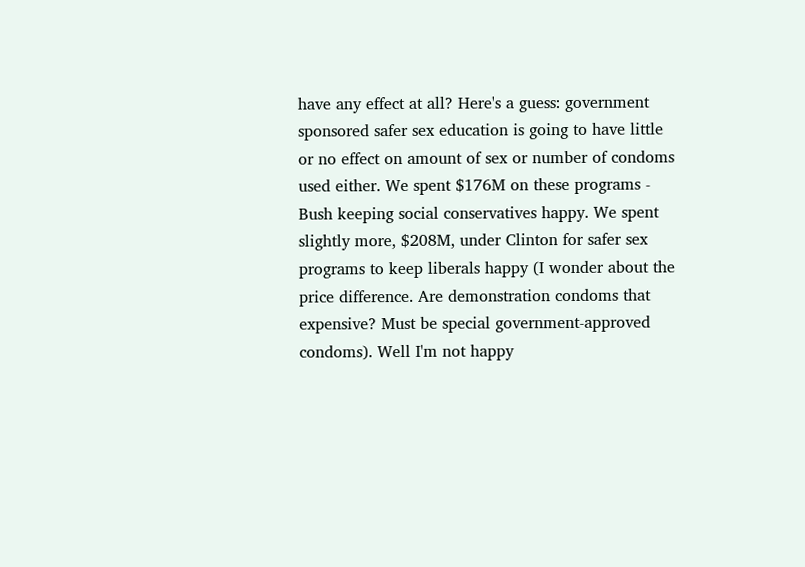have any effect at all? Here's a guess: government sponsored safer sex education is going to have little or no effect on amount of sex or number of condoms used either. We spent $176M on these programs - Bush keeping social conservatives happy. We spent slightly more, $208M, under Clinton for safer sex programs to keep liberals happy (I wonder about the price difference. Are demonstration condoms that expensive? Must be special government-approved condoms). Well I'm not happy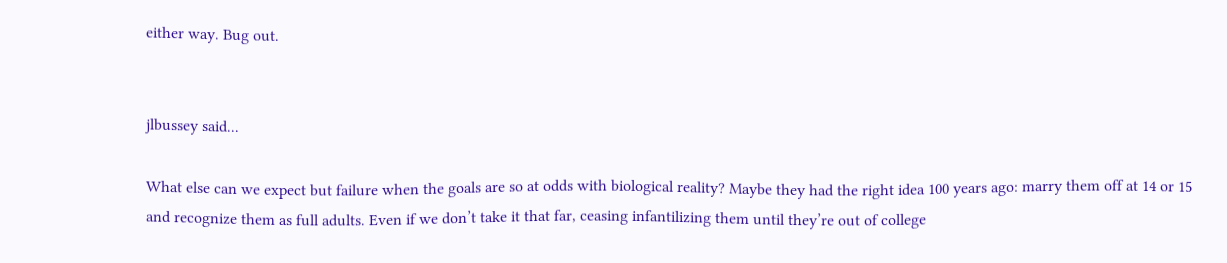either way. Bug out.


jlbussey said...

What else can we expect but failure when the goals are so at odds with biological reality? Maybe they had the right idea 100 years ago: marry them off at 14 or 15 and recognize them as full adults. Even if we don’t take it that far, ceasing infantilizing them until they’re out of college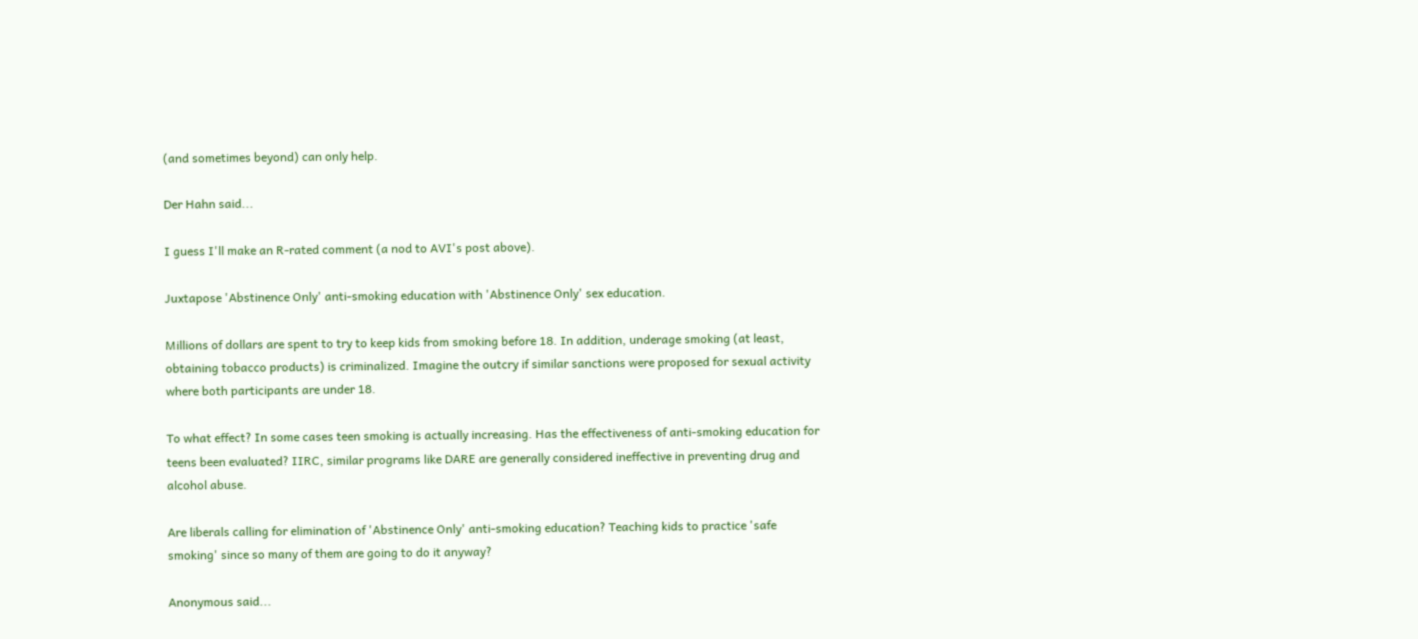(and sometimes beyond) can only help.

Der Hahn said...

I guess I'll make an R-rated comment (a nod to AVI's post above).

Juxtapose 'Abstinence Only' anti-smoking education with 'Abstinence Only' sex education.

Millions of dollars are spent to try to keep kids from smoking before 18. In addition, underage smoking (at least, obtaining tobacco products) is criminalized. Imagine the outcry if similar sanctions were proposed for sexual activity where both participants are under 18.

To what effect? In some cases teen smoking is actually increasing. Has the effectiveness of anti-smoking education for teens been evaluated? IIRC, similar programs like DARE are generally considered ineffective in preventing drug and alcohol abuse.

Are liberals calling for elimination of 'Abstinence Only' anti-smoking education? Teaching kids to practice 'safe smoking' since so many of them are going to do it anyway?

Anonymous said...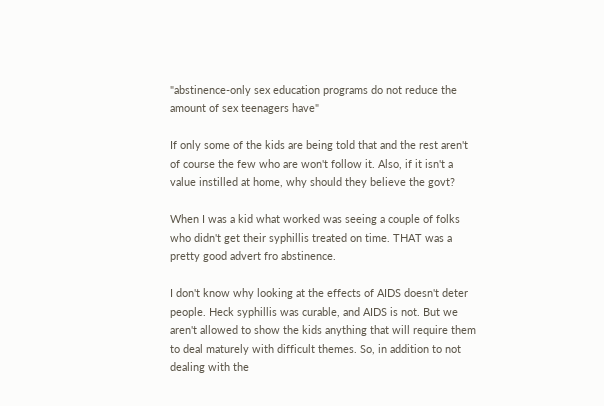"abstinence-only sex education programs do not reduce the amount of sex teenagers have"

If only some of the kids are being told that and the rest aren't of course the few who are won't follow it. Also, if it isn't a value instilled at home, why should they believe the govt?

When I was a kid what worked was seeing a couple of folks who didn't get their syphillis treated on time. THAT was a pretty good advert fro abstinence.

I don't know why looking at the effects of AIDS doesn't deter people. Heck syphillis was curable, and AIDS is not. But we aren't allowed to show the kids anything that will require them to deal maturely with difficult themes. So, in addition to not dealing with the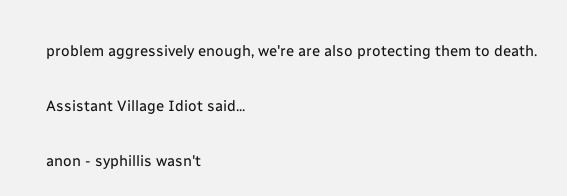problem aggressively enough, we're are also protecting them to death.

Assistant Village Idiot said...

anon - syphillis wasn't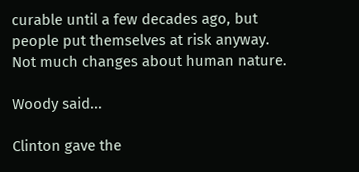curable until a few decades ago, but people put themselves at risk anyway. Not much changes about human nature.

Woody said...

Clinton gave the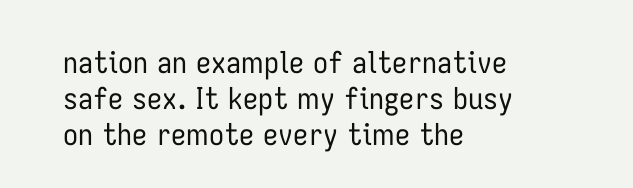nation an example of alternative safe sex. It kept my fingers busy on the remote every time the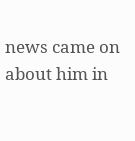news came on about him in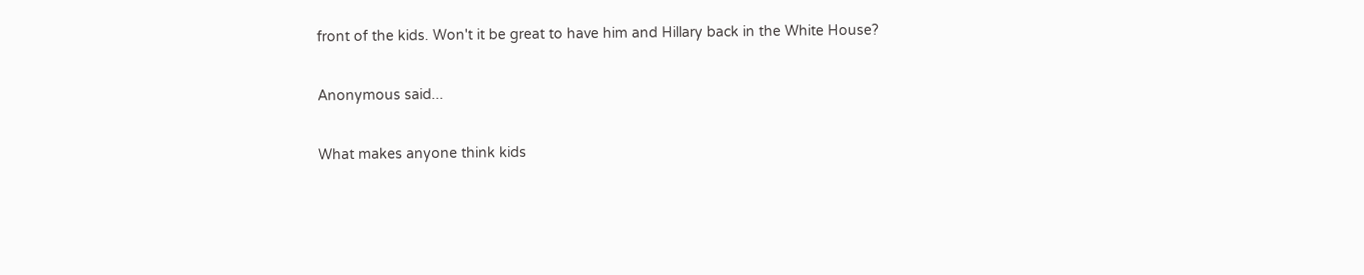front of the kids. Won't it be great to have him and Hillary back in the White House?

Anonymous said...

What makes anyone think kids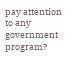pay attention to any government program?